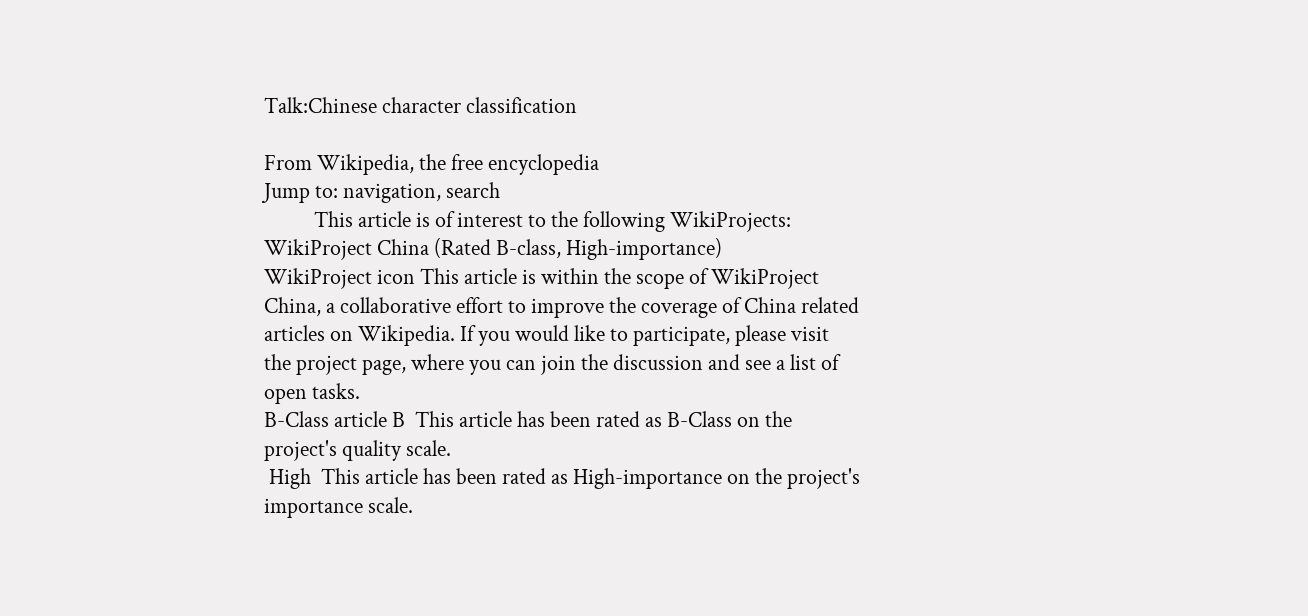Talk:Chinese character classification

From Wikipedia, the free encyclopedia
Jump to: navigation, search
          This article is of interest to the following WikiProjects:
WikiProject China (Rated B-class, High-importance)
WikiProject icon This article is within the scope of WikiProject China, a collaborative effort to improve the coverage of China related articles on Wikipedia. If you would like to participate, please visit the project page, where you can join the discussion and see a list of open tasks.
B-Class article B  This article has been rated as B-Class on the project's quality scale.
 High  This article has been rated as High-importance on the project's importance scale.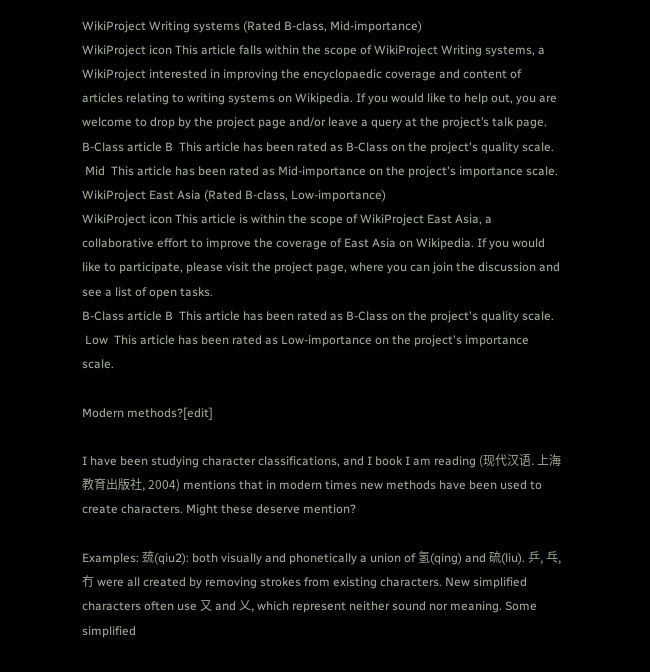WikiProject Writing systems (Rated B-class, Mid-importance)
WikiProject icon This article falls within the scope of WikiProject Writing systems, a WikiProject interested in improving the encyclopaedic coverage and content of articles relating to writing systems on Wikipedia. If you would like to help out, you are welcome to drop by the project page and/or leave a query at the project’s talk page.
B-Class article B  This article has been rated as B-Class on the project's quality scale.
 Mid  This article has been rated as Mid-importance on the project's importance scale.
WikiProject East Asia (Rated B-class, Low-importance)
WikiProject icon This article is within the scope of WikiProject East Asia, a collaborative effort to improve the coverage of East Asia on Wikipedia. If you would like to participate, please visit the project page, where you can join the discussion and see a list of open tasks.
B-Class article B  This article has been rated as B-Class on the project's quality scale.
 Low  This article has been rated as Low-importance on the project's importance scale.

Modern methods?[edit]

I have been studying character classifications, and I book I am reading (现代汉语. 上海教育出版社, 2004) mentions that in modern times new methods have been used to create characters. Might these deserve mention?

Examples: 巯(qiu2): both visually and phonetically a union of 氢(qing) and 硫(liu). 乒, 乓, 冇 were all created by removing strokes from existing characters. New simplified characters often use 又 and 乂, which represent neither sound nor meaning. Some simplified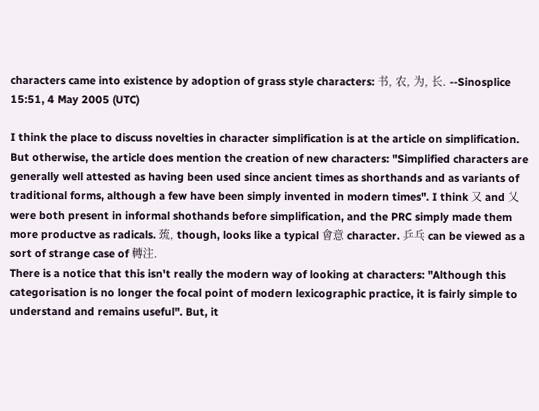characters came into existence by adoption of grass style characters: 书, 农, 为, 长. --Sinosplice 15:51, 4 May 2005 (UTC)

I think the place to discuss novelties in character simplification is at the article on simplification. But otherwise, the article does mention the creation of new characters: "Simplified characters are generally well attested as having been used since ancient times as shorthands and as variants of traditional forms, although a few have been simply invented in modern times". I think 又 and 乂 were both present in informal shothands before simplification, and the PRC simply made them more productve as radicals. 巯, though, looks like a typical 會意 character. 乒乓 can be viewed as a sort of strange case of 轉注.
There is a notice that this isn't really the modern way of looking at characters: "Although this categorisation is no longer the focal point of modern lexicographic practice, it is fairly simple to understand and remains useful". But, it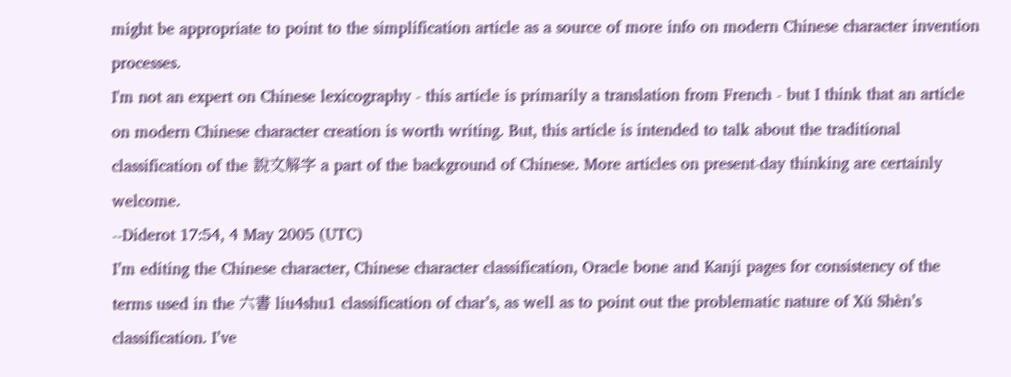might be appropriate to point to the simplification article as a source of more info on modern Chinese character invention processes.
I'm not an expert on Chinese lexicography - this article is primarily a translation from French - but I think that an article on modern Chinese character creation is worth writing. But, this article is intended to talk about the traditional classification of the 說文解字 a part of the background of Chinese. More articles on present-day thinking are certainly welcome.
--Diderot 17:54, 4 May 2005 (UTC)
I’m editing the Chinese character, Chinese character classification, Oracle bone and Kanji pages for consistency of the terms used in the 六書 liu4shu1 classification of char’s, as well as to point out the problematic nature of Xŭ Shèn’s classification. I’ve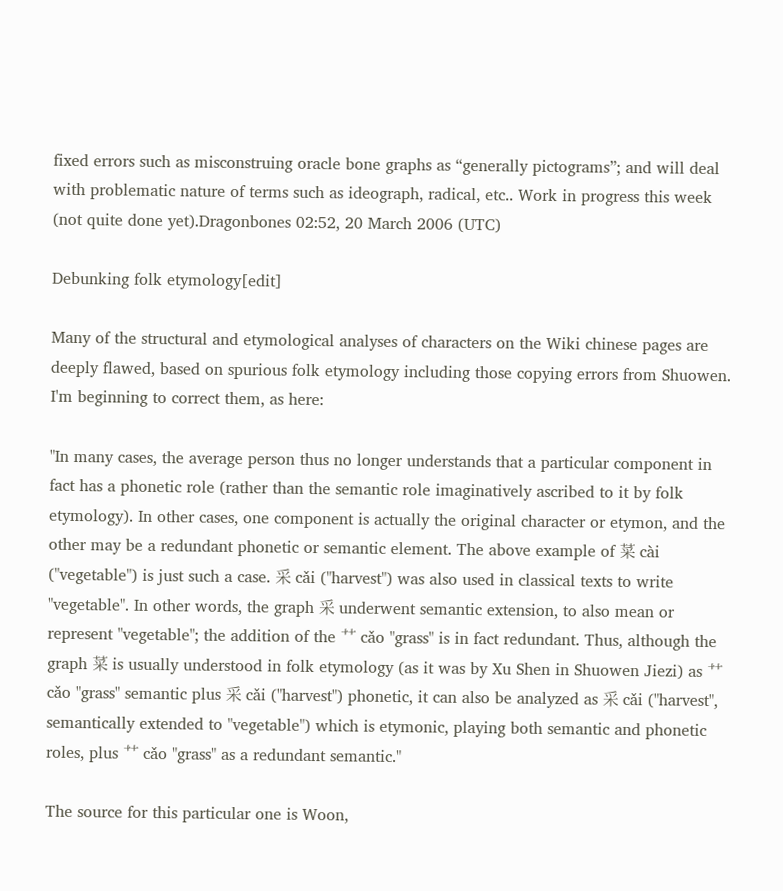fixed errors such as misconstruing oracle bone graphs as “generally pictograms”; and will deal with problematic nature of terms such as ideograph, radical, etc.. Work in progress this week (not quite done yet).Dragonbones 02:52, 20 March 2006 (UTC)

Debunking folk etymology[edit]

Many of the structural and etymological analyses of characters on the Wiki chinese pages are deeply flawed, based on spurious folk etymology including those copying errors from Shuowen. I'm beginning to correct them, as here:

"In many cases, the average person thus no longer understands that a particular component in fact has a phonetic role (rather than the semantic role imaginatively ascribed to it by folk etymology). In other cases, one component is actually the original character or etymon, and the other may be a redundant phonetic or semantic element. The above example of 菜 cài ("vegetable") is just such a case. 采 cǎi ("harvest") was also used in classical texts to write "vegetable". In other words, the graph 采 underwent semantic extension, to also mean or represent "vegetable"; the addition of the 艹 cǎo "grass" is in fact redundant. Thus, although the graph 菜 is usually understood in folk etymology (as it was by Xu Shen in Shuowen Jiezi) as 艹 cǎo "grass" semantic plus 采 cǎi ("harvest") phonetic, it can also be analyzed as 采 cǎi ("harvest", semantically extended to "vegetable") which is etymonic, playing both semantic and phonetic roles, plus 艹 cǎo "grass" as a redundant semantic."

The source for this particular one is Woon,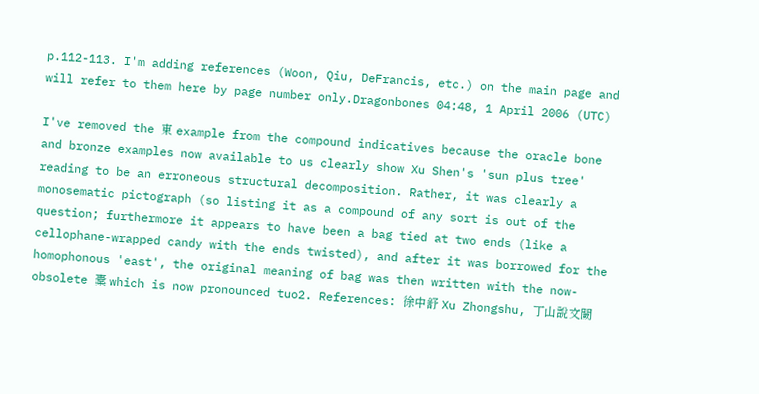p.112-113. I'm adding references (Woon, Qiu, DeFrancis, etc.) on the main page and will refer to them here by page number only.Dragonbones 04:48, 1 April 2006 (UTC)

I've removed the 東 example from the compound indicatives because the oracle bone and bronze examples now available to us clearly show Xu Shen's 'sun plus tree' reading to be an erroneous structural decomposition. Rather, it was clearly a monosematic pictograph (so listing it as a compound of any sort is out of the question; furthermore it appears to have been a bag tied at two ends (like a cellophane-wrapped candy with the ends twisted), and after it was borrowed for the homophonous 'east', the original meaning of bag was then written with the now-obsolete 橐 which is now pronounced tuo2. References: 徐中舒 Xu Zhongshu, 丁山說文闕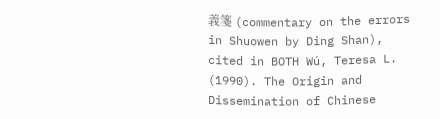義箋 (commentary on the errors in Shuowen by Ding Shan), cited in BOTH Wú, Teresa L. (1990). The Origin and Dissemination of Chinese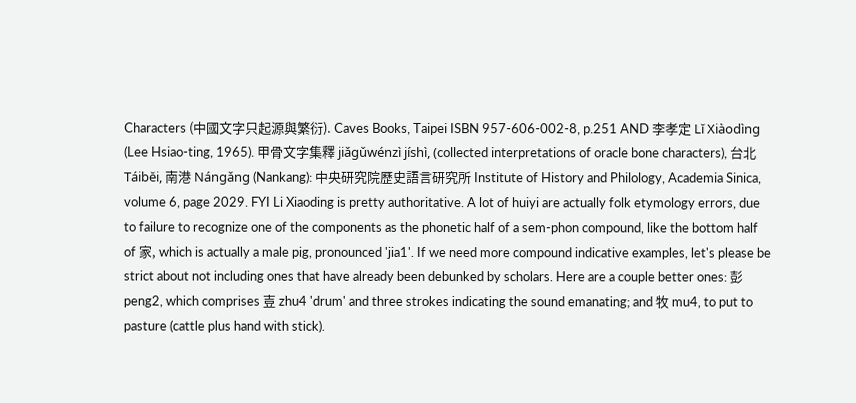Characters (中國文字只起源與繁衍). Caves Books, Taipei ISBN 957-606-002-8, p.251 AND 李孝定 Lĭ Xiàodìng (Lee Hsiao-ting, 1965). 甲骨文字集釋 jiǎgǔwénzì jíshì, (collected interpretations of oracle bone characters), 台北 Táibĕi, 南港 Nángǎng (Nankang): 中央研究院歷史語言研究所 Institute of History and Philology, Academia Sinica, volume 6, page 2029. FYI Li Xiaoding is pretty authoritative. A lot of huiyi are actually folk etymology errors, due to failure to recognize one of the components as the phonetic half of a sem-phon compound, like the bottom half of 家, which is actually a male pig, pronounced 'jia1'. If we need more compound indicative examples, let's please be strict about not including ones that have already been debunked by scholars. Here are a couple better ones: 彭 peng2, which comprises 壴 zhu4 'drum' and three strokes indicating the sound emanating; and 牧 mu4, to put to pasture (cattle plus hand with stick).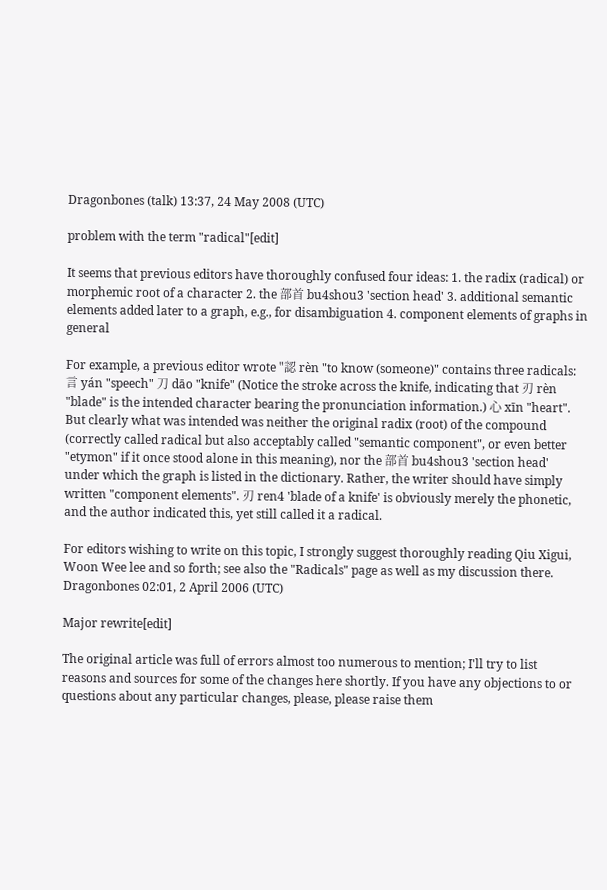Dragonbones (talk) 13:37, 24 May 2008 (UTC)

problem with the term "radical"[edit]

It seems that previous editors have thoroughly confused four ideas: 1. the radix (radical) or morphemic root of a character 2. the 部首 bu4shou3 'section head' 3. additional semantic elements added later to a graph, e.g., for disambiguation 4. component elements of graphs in general

For example, a previous editor wrote "認 rèn "to know (someone)" contains three radicals: 言 yán "speech" 刀 dāo "knife" (Notice the stroke across the knife, indicating that 刃 rèn "blade" is the intended character bearing the pronunciation information.) 心 xīn "heart". But clearly what was intended was neither the original radix (root) of the compound (correctly called radical but also acceptably called "semantic component", or even better "etymon" if it once stood alone in this meaning), nor the 部首 bu4shou3 'section head' under which the graph is listed in the dictionary. Rather, the writer should have simply written "component elements". 刃 ren4 'blade of a knife' is obviously merely the phonetic, and the author indicated this, yet still called it a radical.

For editors wishing to write on this topic, I strongly suggest thoroughly reading Qiu Xigui, Woon Wee lee and so forth; see also the "Radicals" page as well as my discussion there. Dragonbones 02:01, 2 April 2006 (UTC)

Major rewrite[edit]

The original article was full of errors almost too numerous to mention; I'll try to list reasons and sources for some of the changes here shortly. If you have any objections to or questions about any particular changes, please, please raise them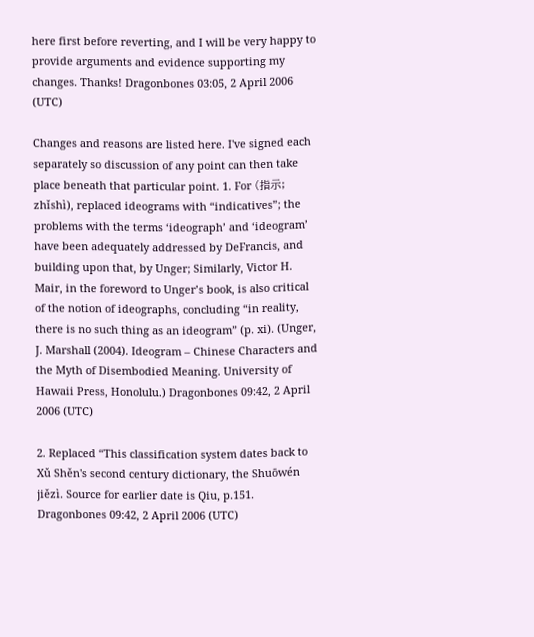here first before reverting, and I will be very happy to provide arguments and evidence supporting my changes. Thanks! Dragonbones 03:05, 2 April 2006 (UTC)

Changes and reasons are listed here. I've signed each separately so discussion of any point can then take place beneath that particular point. 1. For (指示; zhǐshì), replaced ideograms with “indicatives”; the problems with the terms ‘ideograph’ and ‘ideogram’ have been adequately addressed by DeFrancis, and building upon that, by Unger; Similarly, Victor H. Mair, in the foreword to Unger’s book, is also critical of the notion of ideographs, concluding “in reality, there is no such thing as an ideogram” (p. xi). (Unger, J. Marshall (2004). Ideogram – Chinese Characters and the Myth of Disembodied Meaning. University of Hawaii Press, Honolulu.) Dragonbones 09:42, 2 April 2006 (UTC)

2. Replaced “This classification system dates back to Xǔ Shěn's second century dictionary, the Shuōwén jiězì. Source for earlier date is Qiu, p.151. Dragonbones 09:42, 2 April 2006 (UTC)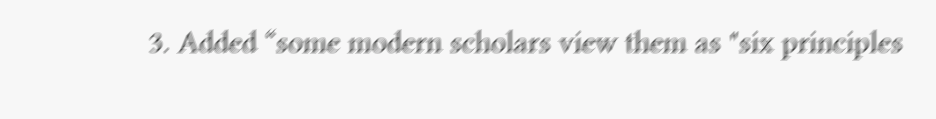3. Added “some modern scholars view them as "six principles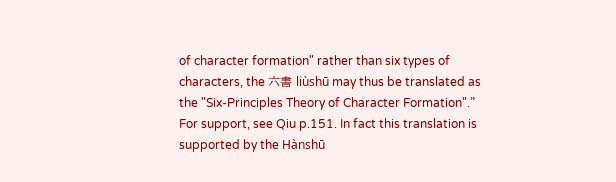of character formation" rather than six types of characters, the 六書 liùshū may thus be translated as the "Six-Principles Theory of Character Formation".” For support, see Qiu p.151. In fact this translation is supported by the Hànshū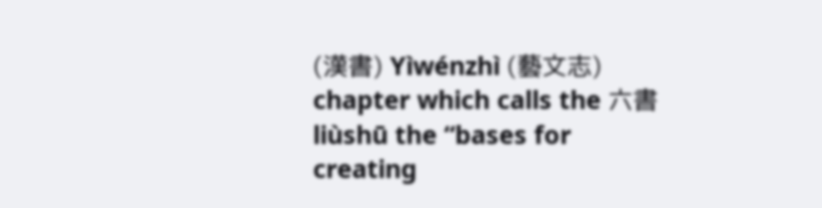(漢書) Yìwénzhì (藝文志) chapter which calls the 六書 liùshū the “bases for creating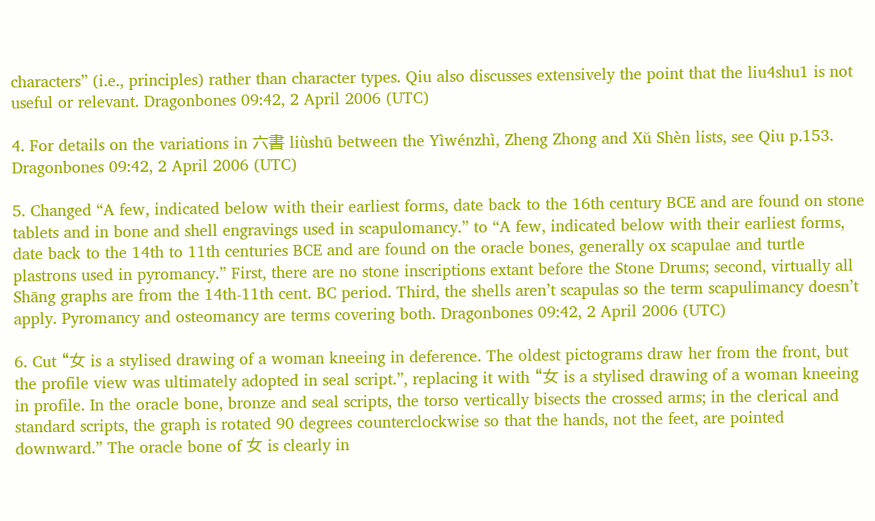characters” (i.e., principles) rather than character types. Qiu also discusses extensively the point that the liu4shu1 is not useful or relevant. Dragonbones 09:42, 2 April 2006 (UTC)

4. For details on the variations in 六書 liùshū between the Yìwénzhì, Zheng Zhong and Xŭ Shèn lists, see Qiu p.153. Dragonbones 09:42, 2 April 2006 (UTC)

5. Changed “A few, indicated below with their earliest forms, date back to the 16th century BCE and are found on stone tablets and in bone and shell engravings used in scapulomancy.” to “A few, indicated below with their earliest forms, date back to the 14th to 11th centuries BCE and are found on the oracle bones, generally ox scapulae and turtle plastrons used in pyromancy.” First, there are no stone inscriptions extant before the Stone Drums; second, virtually all Shāng graphs are from the 14th-11th cent. BC period. Third, the shells aren’t scapulas so the term scapulimancy doesn’t apply. Pyromancy and osteomancy are terms covering both. Dragonbones 09:42, 2 April 2006 (UTC)

6. Cut “女 is a stylised drawing of a woman kneeing in deference. The oldest pictograms draw her from the front, but the profile view was ultimately adopted in seal script.”, replacing it with “女 is a stylised drawing of a woman kneeing in profile. In the oracle bone, bronze and seal scripts, the torso vertically bisects the crossed arms; in the clerical and standard scripts, the graph is rotated 90 degrees counterclockwise so that the hands, not the feet, are pointed downward.” The oracle bone of 女 is clearly in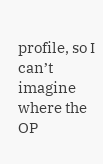profile, so I can’t imagine where the OP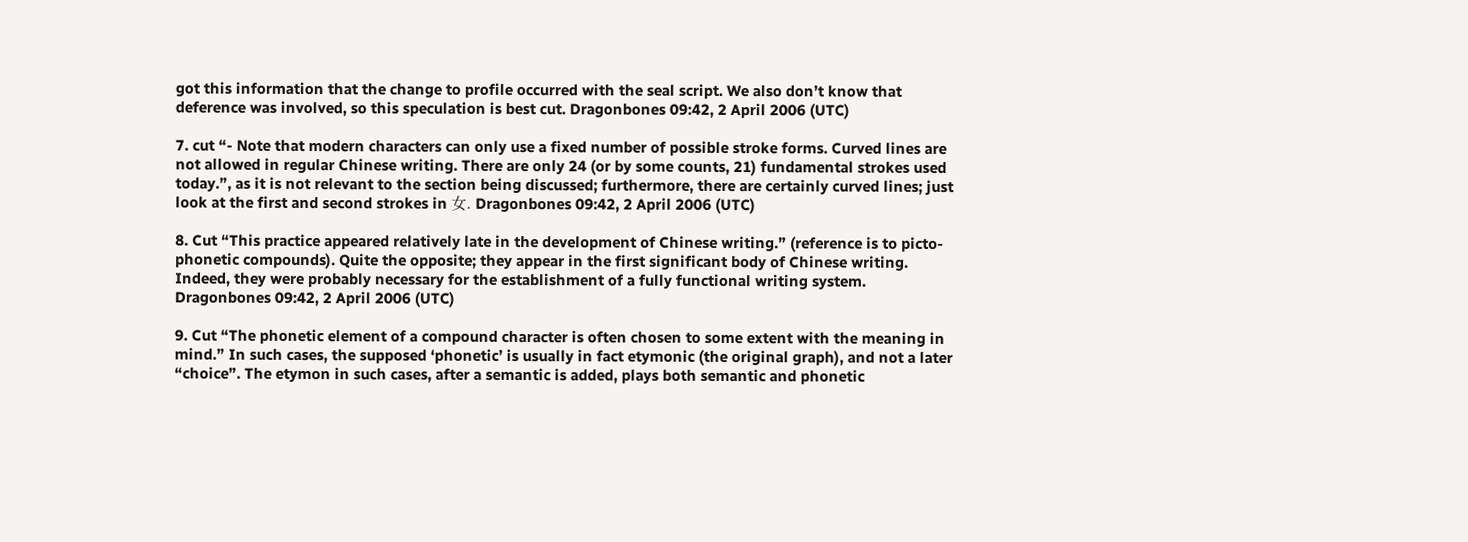got this information that the change to profile occurred with the seal script. We also don’t know that deference was involved, so this speculation is best cut. Dragonbones 09:42, 2 April 2006 (UTC)

7. cut “- Note that modern characters can only use a fixed number of possible stroke forms. Curved lines are not allowed in regular Chinese writing. There are only 24 (or by some counts, 21) fundamental strokes used today.”, as it is not relevant to the section being discussed; furthermore, there are certainly curved lines; just look at the first and second strokes in 女. Dragonbones 09:42, 2 April 2006 (UTC)

8. Cut “This practice appeared relatively late in the development of Chinese writing.” (reference is to picto-phonetic compounds). Quite the opposite; they appear in the first significant body of Chinese writing. Indeed, they were probably necessary for the establishment of a fully functional writing system. Dragonbones 09:42, 2 April 2006 (UTC)

9. Cut “The phonetic element of a compound character is often chosen to some extent with the meaning in mind.” In such cases, the supposed ‘phonetic’ is usually in fact etymonic (the original graph), and not a later “choice”. The etymon in such cases, after a semantic is added, plays both semantic and phonetic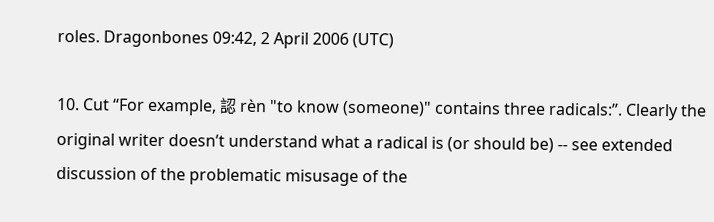roles. Dragonbones 09:42, 2 April 2006 (UTC)

10. Cut “For example, 認 rèn "to know (someone)" contains three radicals:”. Clearly the original writer doesn’t understand what a radical is (or should be) -- see extended discussion of the problematic misusage of the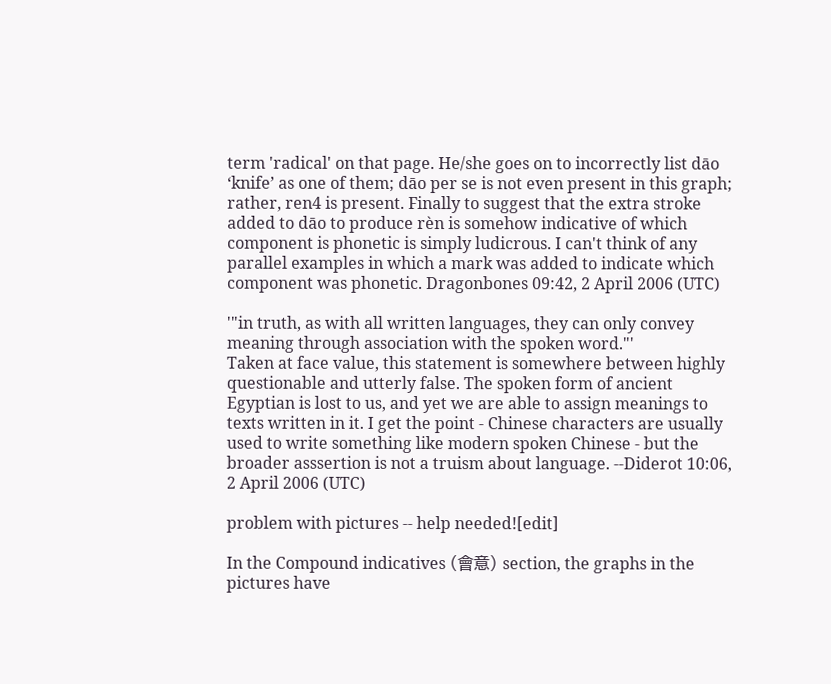term 'radical' on that page. He/she goes on to incorrectly list dāo ‘knife’ as one of them; dāo per se is not even present in this graph; rather, ren4 is present. Finally to suggest that the extra stroke added to dāo to produce rèn is somehow indicative of which component is phonetic is simply ludicrous. I can't think of any parallel examples in which a mark was added to indicate which component was phonetic. Dragonbones 09:42, 2 April 2006 (UTC)

'"in truth, as with all written languages, they can only convey meaning through association with the spoken word."'
Taken at face value, this statement is somewhere between highly questionable and utterly false. The spoken form of ancient Egyptian is lost to us, and yet we are able to assign meanings to texts written in it. I get the point - Chinese characters are usually used to write something like modern spoken Chinese - but the broader asssertion is not a truism about language. --Diderot 10:06, 2 April 2006 (UTC)

problem with pictures -- help needed![edit]

In the Compound indicatives (會意) section, the graphs in the pictures have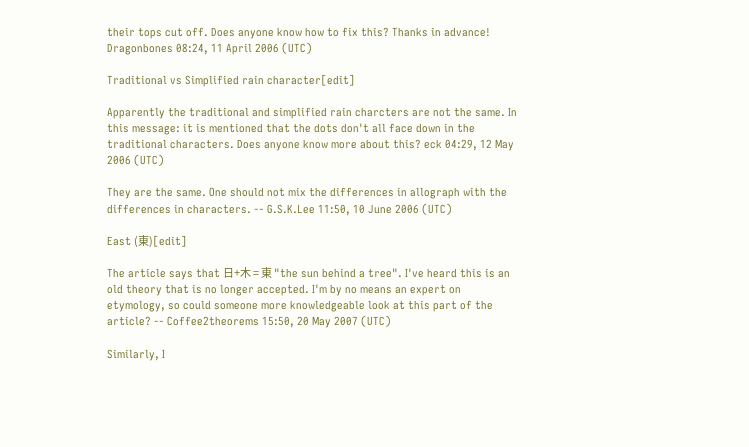their tops cut off. Does anyone know how to fix this? Thanks in advance! Dragonbones 08:24, 11 April 2006 (UTC)

Traditional vs Simplified rain character[edit]

Apparently the traditional and simplified rain charcters are not the same. In this message: it is mentioned that the dots don't all face down in the traditional characters. Does anyone know more about this? eck 04:29, 12 May 2006 (UTC)

They are the same. One should not mix the differences in allograph with the differences in characters. -- G.S.K.Lee 11:50, 10 June 2006 (UTC)

East (東)[edit]

The article says that 日+木 = 東 "the sun behind a tree". I've heard this is an old theory that is no longer accepted. I'm by no means an expert on etymology, so could someone more knowledgeable look at this part of the article? -- Coffee2theorems 15:50, 20 May 2007 (UTC)

Similarly, I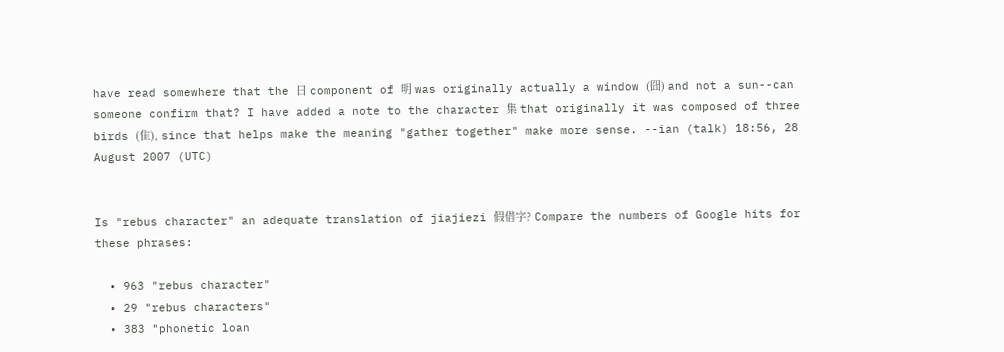have read somewhere that the 日 component of 明 was originally actually a window (囧) and not a sun--can someone confirm that? I have added a note to the character 集 that originally it was composed of three birds (隹), since that helps make the meaning "gather together" make more sense. --ian (talk) 18:56, 28 August 2007 (UTC)


Is "rebus character" an adequate translation of jiajiezi 假借字? Compare the numbers of Google hits for these phrases:

  • 963 "rebus character"
  • 29 "rebus characters"
  • 383 "phonetic loan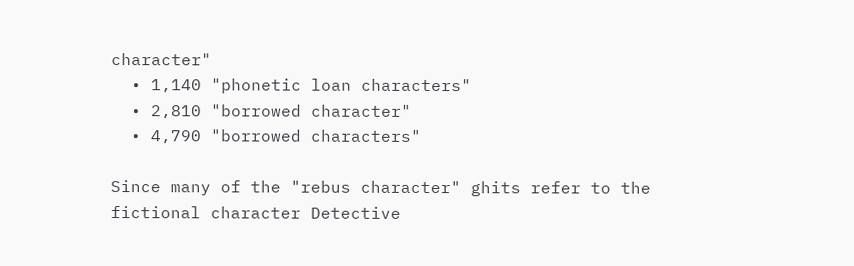character"
  • 1,140 "phonetic loan characters"
  • 2,810 "borrowed character"
  • 4,790 "borrowed characters"

Since many of the "rebus character" ghits refer to the fictional character Detective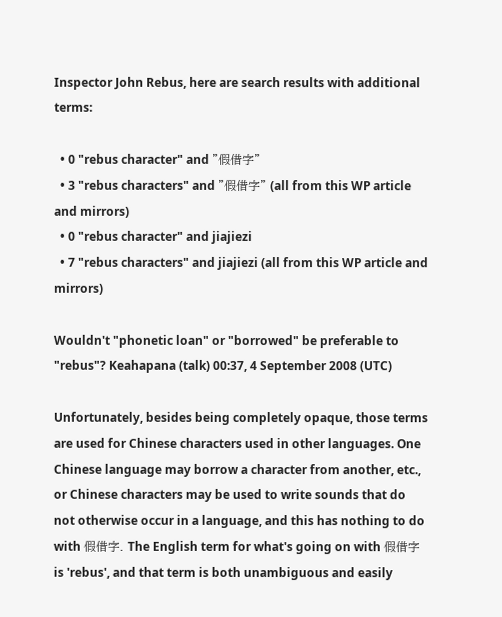Inspector John Rebus, here are search results with additional terms:

  • 0 "rebus character" and "假借字"
  • 3 "rebus characters" and "假借字" (all from this WP article and mirrors)
  • 0 "rebus character" and jiajiezi
  • 7 "rebus characters" and jiajiezi (all from this WP article and mirrors)

Wouldn't "phonetic loan" or "borrowed" be preferable to "rebus"? Keahapana (talk) 00:37, 4 September 2008 (UTC)

Unfortunately, besides being completely opaque, those terms are used for Chinese characters used in other languages. One Chinese language may borrow a character from another, etc., or Chinese characters may be used to write sounds that do not otherwise occur in a language, and this has nothing to do with 假借字. The English term for what's going on with 假借字 is 'rebus', and that term is both unambiguous and easily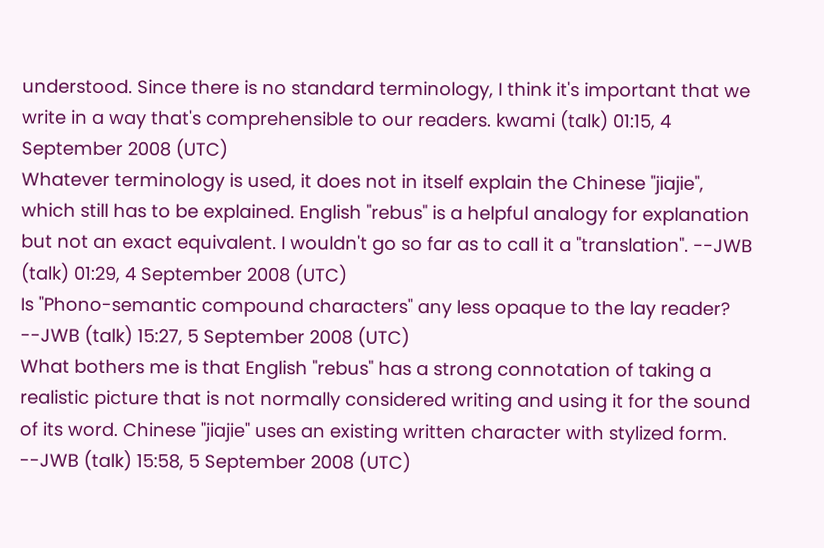understood. Since there is no standard terminology, I think it's important that we write in a way that's comprehensible to our readers. kwami (talk) 01:15, 4 September 2008 (UTC)
Whatever terminology is used, it does not in itself explain the Chinese "jiajie", which still has to be explained. English "rebus" is a helpful analogy for explanation but not an exact equivalent. I wouldn't go so far as to call it a "translation". --JWB (talk) 01:29, 4 September 2008 (UTC)
Is "Phono-semantic compound characters" any less opaque to the lay reader? --JWB (talk) 15:27, 5 September 2008 (UTC)
What bothers me is that English "rebus" has a strong connotation of taking a realistic picture that is not normally considered writing and using it for the sound of its word. Chinese "jiajie" uses an existing written character with stylized form. --JWB (talk) 15:58, 5 September 2008 (UTC)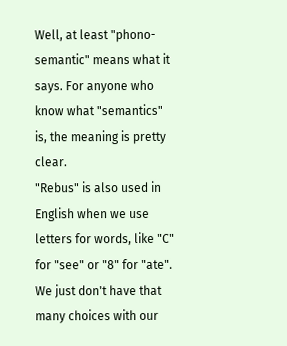Well, at least "phono-semantic" means what it says. For anyone who know what "semantics" is, the meaning is pretty clear.
"Rebus" is also used in English when we use letters for words, like "C" for "see" or "8" for "ate". We just don't have that many choices with our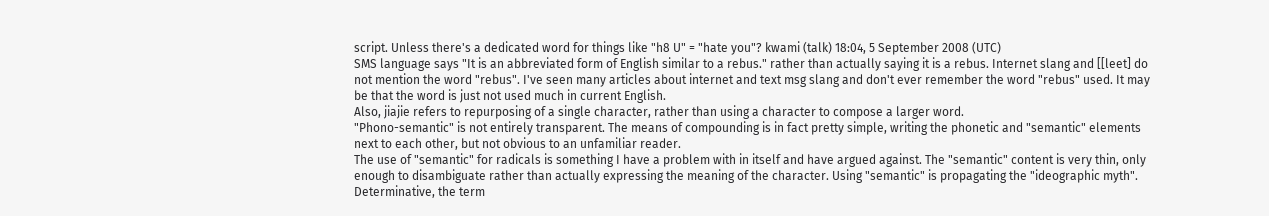script. Unless there's a dedicated word for things like "h8 U" = "hate you"? kwami (talk) 18:04, 5 September 2008 (UTC)
SMS language says "It is an abbreviated form of English similar to a rebus." rather than actually saying it is a rebus. Internet slang and [[leet] do not mention the word "rebus". I've seen many articles about internet and text msg slang and don't ever remember the word "rebus" used. It may be that the word is just not used much in current English.
Also, jiajie refers to repurposing of a single character, rather than using a character to compose a larger word.
"Phono-semantic" is not entirely transparent. The means of compounding is in fact pretty simple, writing the phonetic and "semantic" elements next to each other, but not obvious to an unfamiliar reader.
The use of "semantic" for radicals is something I have a problem with in itself and have argued against. The "semantic" content is very thin, only enough to disambiguate rather than actually expressing the meaning of the character. Using "semantic" is propagating the "ideographic myth". Determinative, the term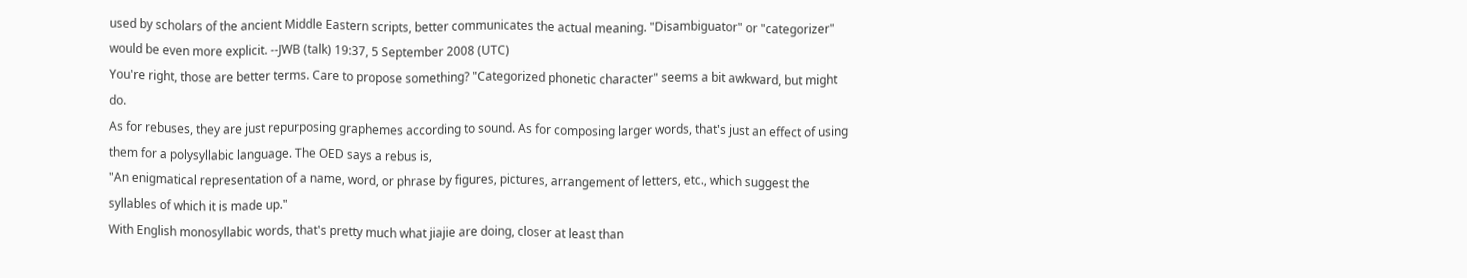used by scholars of the ancient Middle Eastern scripts, better communicates the actual meaning. "Disambiguator" or "categorizer" would be even more explicit. --JWB (talk) 19:37, 5 September 2008 (UTC)
You're right, those are better terms. Care to propose something? "Categorized phonetic character" seems a bit awkward, but might do.
As for rebuses, they are just repurposing graphemes according to sound. As for composing larger words, that's just an effect of using them for a polysyllabic language. The OED says a rebus is,
"An enigmatical representation of a name, word, or phrase by figures, pictures, arrangement of letters, etc., which suggest the syllables of which it is made up."
With English monosyllabic words, that's pretty much what jiajie are doing, closer at least than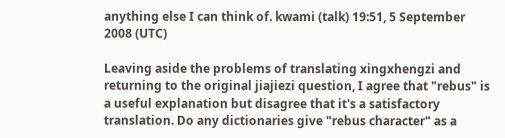anything else I can think of. kwami (talk) 19:51, 5 September 2008 (UTC)

Leaving aside the problems of translating xingxhengzi and returning to the original jiajiezi question, I agree that "rebus" is a useful explanation but disagree that it's a satisfactory translation. Do any dictionaries give "rebus character" as a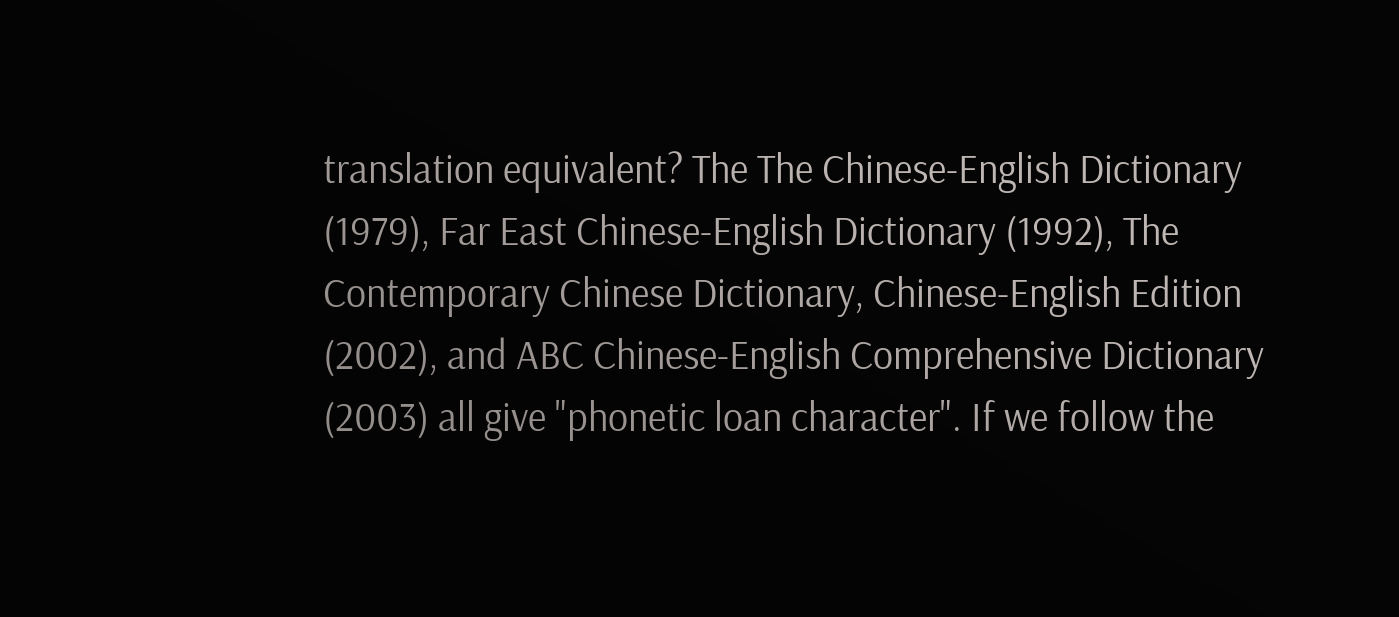translation equivalent? The The Chinese-English Dictionary (1979), Far East Chinese-English Dictionary (1992), The Contemporary Chinese Dictionary, Chinese-English Edition (2002), and ABC Chinese-English Comprehensive Dictionary (2003) all give "phonetic loan character". If we follow the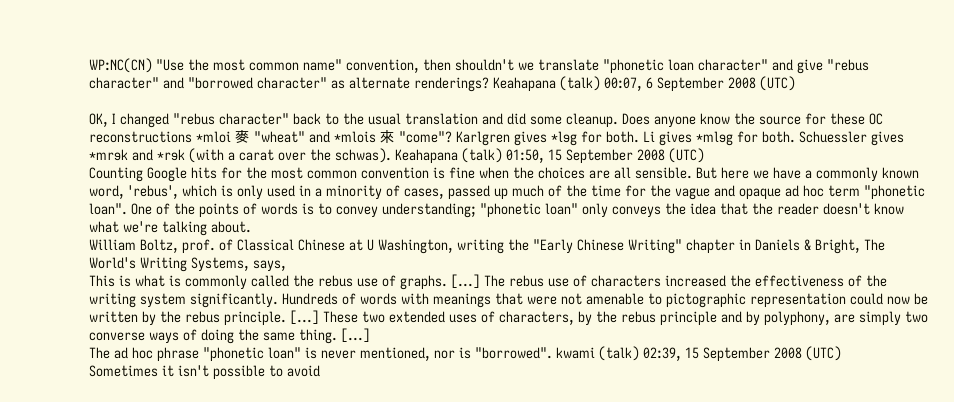WP:NC(CN) "Use the most common name" convention, then shouldn't we translate "phonetic loan character" and give "rebus character" and "borrowed character" as alternate renderings? Keahapana (talk) 00:07, 6 September 2008 (UTC)

OK, I changed "rebus character" back to the usual translation and did some cleanup. Does anyone know the source for these OC reconstructions *mloi 麥 "wheat" and *mlois 來 "come"? Karlgren gives *lɘg for both. Li gives *mlɘg for both. Schuessler gives *mrɘk and *rɘk (with a carat over the schwas). Keahapana (talk) 01:50, 15 September 2008 (UTC)
Counting Google hits for the most common convention is fine when the choices are all sensible. But here we have a commonly known word, 'rebus', which is only used in a minority of cases, passed up much of the time for the vague and opaque ad hoc term "phonetic loan". One of the points of words is to convey understanding; "phonetic loan" only conveys the idea that the reader doesn't know what we're talking about.
William Boltz, prof. of Classical Chinese at U Washington, writing the "Early Chinese Writing" chapter in Daniels & Bright, The World's Writing Systems, says,
This is what is commonly called the rebus use of graphs. [...] The rebus use of characters increased the effectiveness of the writing system significantly. Hundreds of words with meanings that were not amenable to pictographic representation could now be written by the rebus principle. [...] These two extended uses of characters, by the rebus principle and by polyphony, are simply two converse ways of doing the same thing. [...]
The ad hoc phrase "phonetic loan" is never mentioned, nor is "borrowed". kwami (talk) 02:39, 15 September 2008 (UTC)
Sometimes it isn't possible to avoid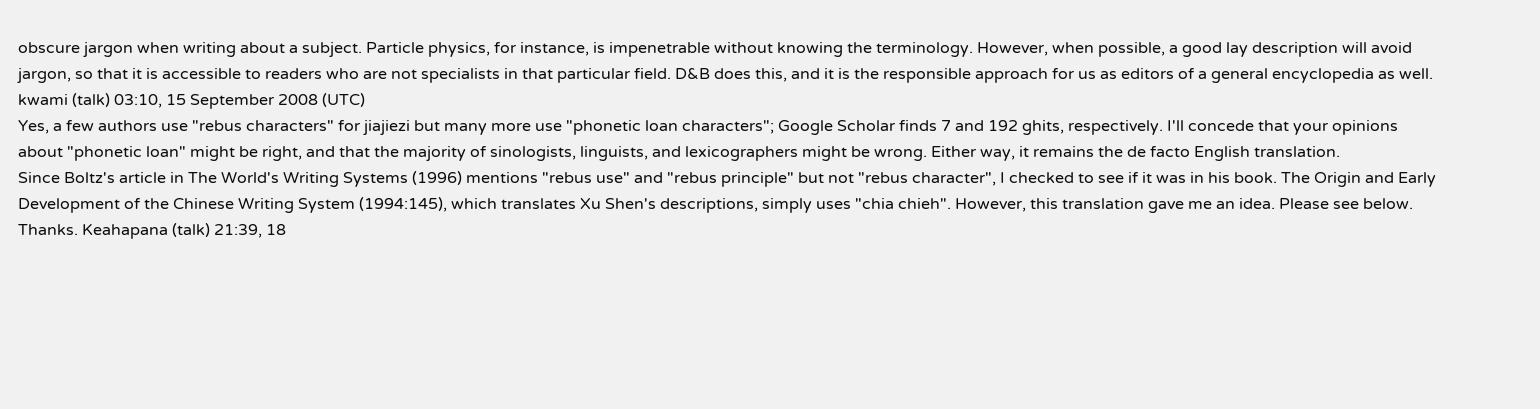obscure jargon when writing about a subject. Particle physics, for instance, is impenetrable without knowing the terminology. However, when possible, a good lay description will avoid jargon, so that it is accessible to readers who are not specialists in that particular field. D&B does this, and it is the responsible approach for us as editors of a general encyclopedia as well. kwami (talk) 03:10, 15 September 2008 (UTC)
Yes, a few authors use "rebus characters" for jiajiezi but many more use "phonetic loan characters"; Google Scholar finds 7 and 192 ghits, respectively. I'll concede that your opinions about "phonetic loan" might be right, and that the majority of sinologists, linguists, and lexicographers might be wrong. Either way, it remains the de facto English translation.
Since Boltz's article in The World's Writing Systems (1996) mentions "rebus use" and "rebus principle" but not "rebus character", I checked to see if it was in his book. The Origin and Early Development of the Chinese Writing System (1994:145), which translates Xu Shen's descriptions, simply uses "chia chieh". However, this translation gave me an idea. Please see below. Thanks. Keahapana (talk) 21:39, 18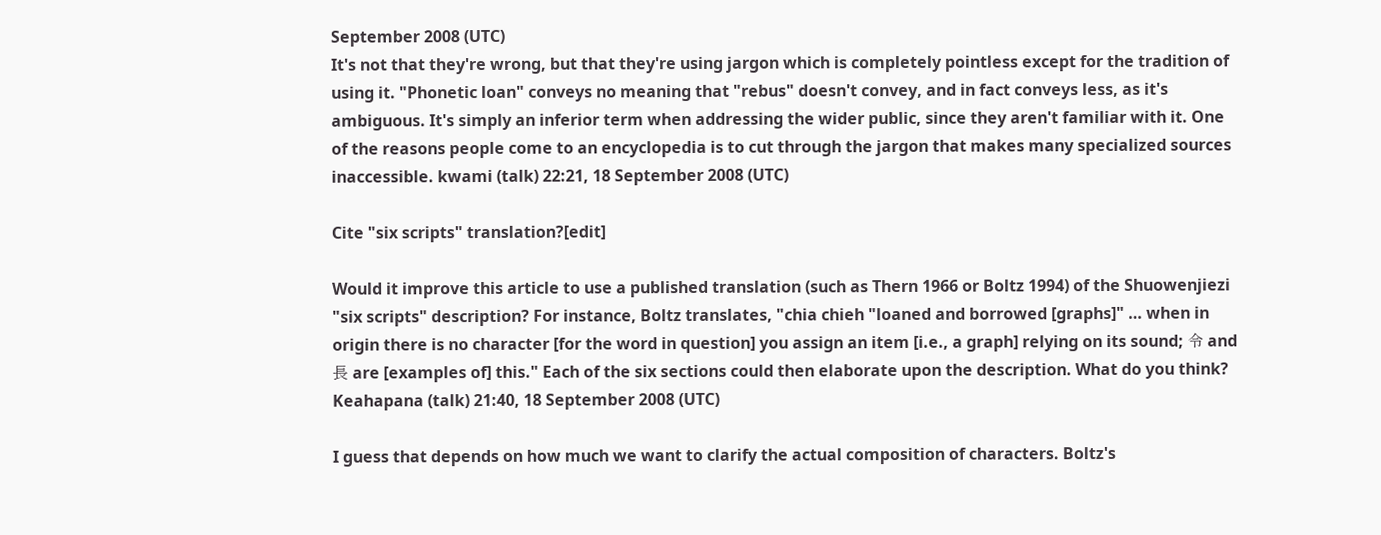September 2008 (UTC)
It's not that they're wrong, but that they're using jargon which is completely pointless except for the tradition of using it. "Phonetic loan" conveys no meaning that "rebus" doesn't convey, and in fact conveys less, as it's ambiguous. It's simply an inferior term when addressing the wider public, since they aren't familiar with it. One of the reasons people come to an encyclopedia is to cut through the jargon that makes many specialized sources inaccessible. kwami (talk) 22:21, 18 September 2008 (UTC)

Cite "six scripts" translation?[edit]

Would it improve this article to use a published translation (such as Thern 1966 or Boltz 1994) of the Shuowenjiezi "six scripts" description? For instance, Boltz translates, "chia chieh "loaned and borrowed [graphs]" … when in origin there is no character [for the word in question] you assign an item [i.e., a graph] relying on its sound; 令 and 長 are [examples of] this." Each of the six sections could then elaborate upon the description. What do you think? Keahapana (talk) 21:40, 18 September 2008 (UTC)

I guess that depends on how much we want to clarify the actual composition of characters. Boltz's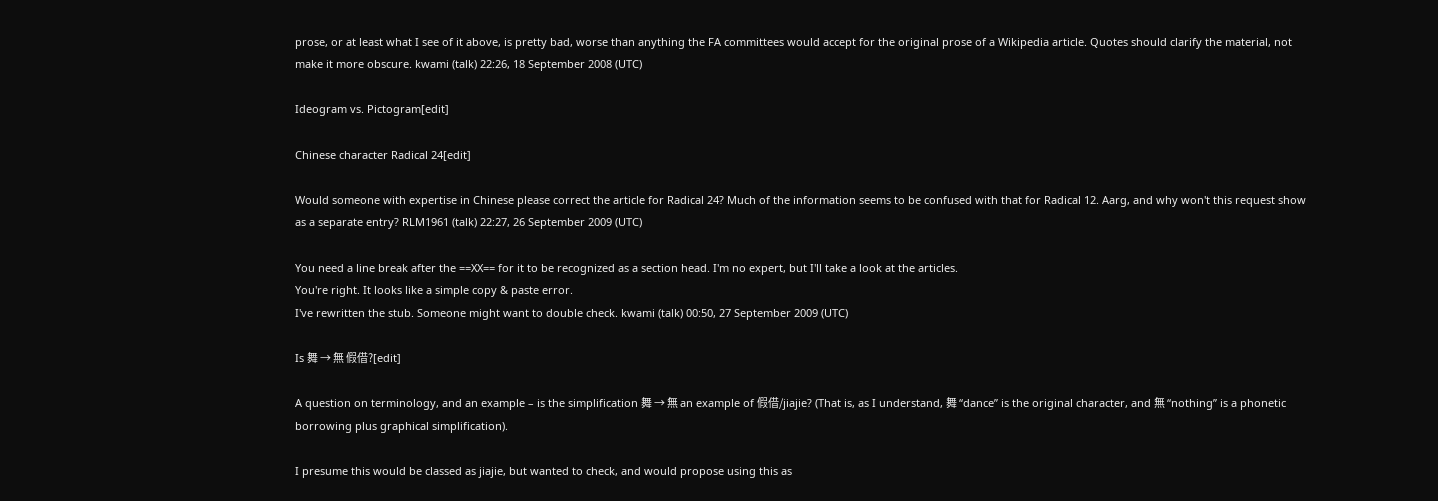prose, or at least what I see of it above, is pretty bad, worse than anything the FA committees would accept for the original prose of a Wikipedia article. Quotes should clarify the material, not make it more obscure. kwami (talk) 22:26, 18 September 2008 (UTC)

Ideogram vs. Pictogram[edit]

Chinese character Radical 24[edit]

Would someone with expertise in Chinese please correct the article for Radical 24? Much of the information seems to be confused with that for Radical 12. Aarg, and why won't this request show as a separate entry? RLM1961 (talk) 22:27, 26 September 2009 (UTC)

You need a line break after the ==XX== for it to be recognized as a section head. I'm no expert, but I'll take a look at the articles.
You're right. It looks like a simple copy & paste error.
I've rewritten the stub. Someone might want to double check. kwami (talk) 00:50, 27 September 2009 (UTC)

Is 舞 → 無 假借?[edit]

A question on terminology, and an example – is the simplification 舞 → 無 an example of 假借/jiajie? (That is, as I understand, 舞 “dance” is the original character, and 無 “nothing” is a phonetic borrowing plus graphical simplification).

I presume this would be classed as jiajie, but wanted to check, and would propose using this as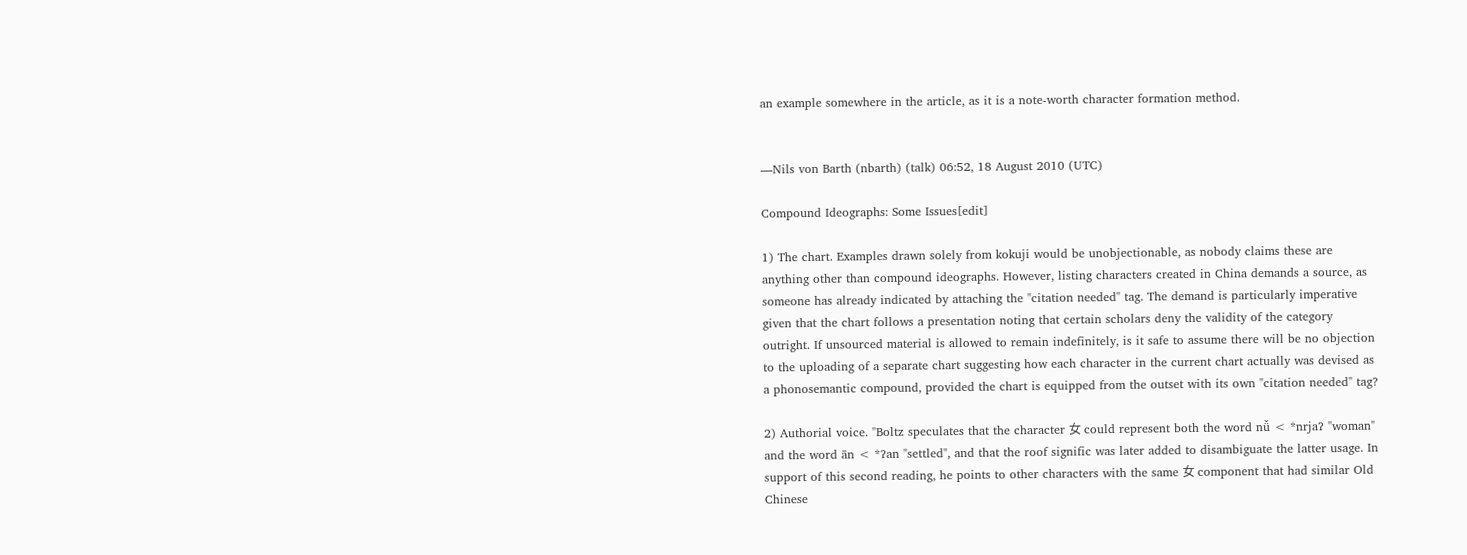an example somewhere in the article, as it is a note-worth character formation method.


—Nils von Barth (nbarth) (talk) 06:52, 18 August 2010 (UTC)

Compound Ideographs: Some Issues[edit]

1) The chart. Examples drawn solely from kokuji would be unobjectionable, as nobody claims these are anything other than compound ideographs. However, listing characters created in China demands a source, as someone has already indicated by attaching the "citation needed" tag. The demand is particularly imperative given that the chart follows a presentation noting that certain scholars deny the validity of the category outright. If unsourced material is allowed to remain indefinitely, is it safe to assume there will be no objection to the uploading of a separate chart suggesting how each character in the current chart actually was devised as a phonosemantic compound, provided the chart is equipped from the outset with its own "citation needed" tag?

2) Authorial voice. "Boltz speculates that the character 女 could represent both the word nǚ < *nrjaʔ "woman" and the word ān < *ʔan "settled", and that the roof signific was later added to disambiguate the latter usage. In support of this second reading, he points to other characters with the same 女 component that had similar Old Chinese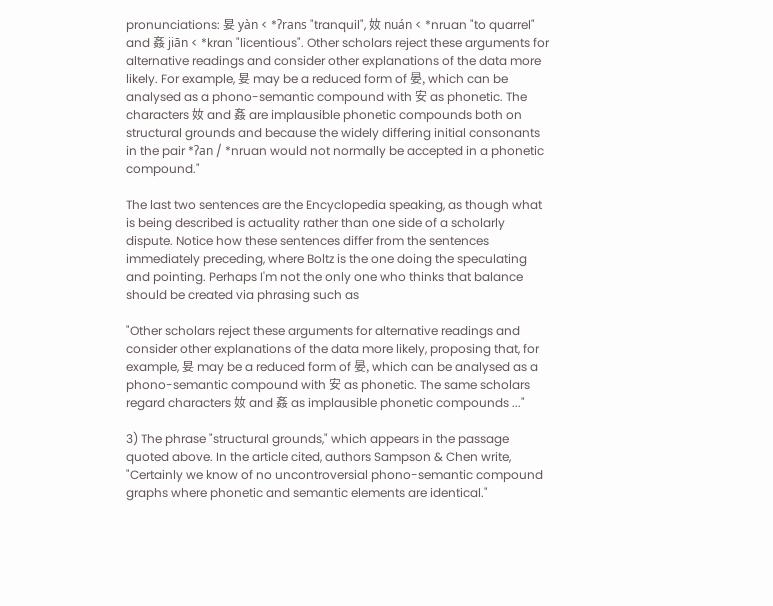pronunciations: 妟 yàn < *ʔrans "tranquil", 奻 nuán < *nruan "to quarrel" and 姦 jiān < *kran "licentious". Other scholars reject these arguments for alternative readings and consider other explanations of the data more likely. For example, 妟 may be a reduced form of 晏, which can be analysed as a phono-semantic compound with 安 as phonetic. The characters 奻 and 姦 are implausible phonetic compounds both on structural grounds and because the widely differing initial consonants in the pair *ʔan / *nruan would not normally be accepted in a phonetic compound."

The last two sentences are the Encyclopedia speaking, as though what is being described is actuality rather than one side of a scholarly dispute. Notice how these sentences differ from the sentences immediately preceding, where Boltz is the one doing the speculating and pointing. Perhaps I'm not the only one who thinks that balance should be created via phrasing such as

"Other scholars reject these arguments for alternative readings and consider other explanations of the data more likely, proposing that, for example, 妟 may be a reduced form of 晏, which can be analysed as a phono-semantic compound with 安 as phonetic. The same scholars regard characters 奻 and 姦 as implausible phonetic compounds ..."

3) The phrase "structural grounds," which appears in the passage quoted above. In the article cited, authors Sampson & Chen write, "Certainly we know of no uncontroversial phono-semantic compound graphs where phonetic and semantic elements are identical."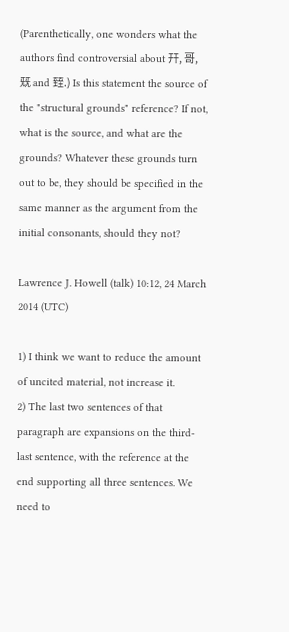(Parenthetically, one wonders what the authors find controversial about 幵, 哥, 兓 and 臸.) Is this statement the source of the "structural grounds" reference? If not, what is the source, and what are the grounds? Whatever these grounds turn out to be, they should be specified in the same manner as the argument from the initial consonants, should they not?

Lawrence J. Howell (talk) 10:12, 24 March 2014 (UTC)

1) I think we want to reduce the amount of uncited material, not increase it.
2) The last two sentences of that paragraph are expansions on the third-last sentence, with the reference at the end supporting all three sentences. We need to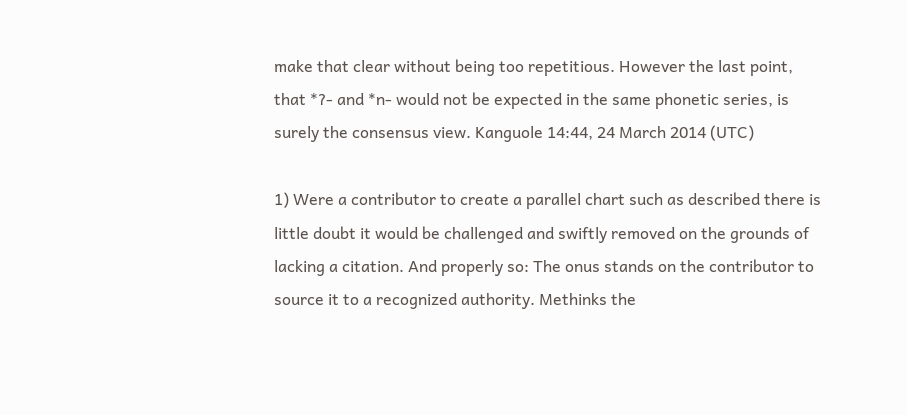make that clear without being too repetitious. However the last point, that *ʔ- and *n- would not be expected in the same phonetic series, is surely the consensus view. Kanguole 14:44, 24 March 2014 (UTC)

1) Were a contributor to create a parallel chart such as described there is little doubt it would be challenged and swiftly removed on the grounds of lacking a citation. And properly so: The onus stands on the contributor to source it to a recognized authority. Methinks the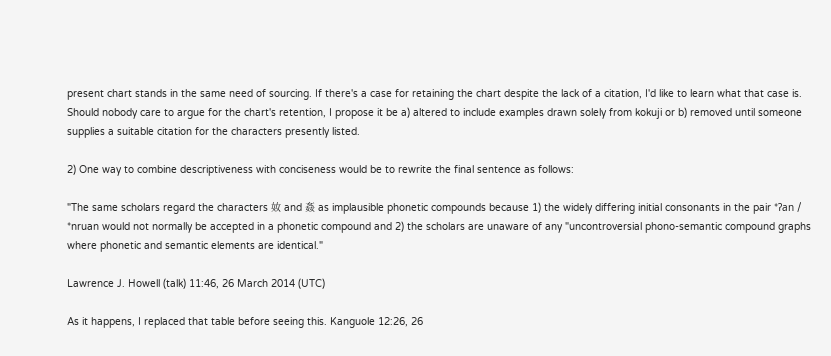present chart stands in the same need of sourcing. If there's a case for retaining the chart despite the lack of a citation, I'd like to learn what that case is. Should nobody care to argue for the chart's retention, I propose it be a) altered to include examples drawn solely from kokuji or b) removed until someone supplies a suitable citation for the characters presently listed.

2) One way to combine descriptiveness with conciseness would be to rewrite the final sentence as follows:

"The same scholars regard the characters 奻 and 姦 as implausible phonetic compounds because 1) the widely differing initial consonants in the pair *ʔan / *nruan would not normally be accepted in a phonetic compound and 2) the scholars are unaware of any "uncontroversial phono-semantic compound graphs where phonetic and semantic elements are identical."

Lawrence J. Howell (talk) 11:46, 26 March 2014 (UTC)

As it happens, I replaced that table before seeing this. Kanguole 12:26, 26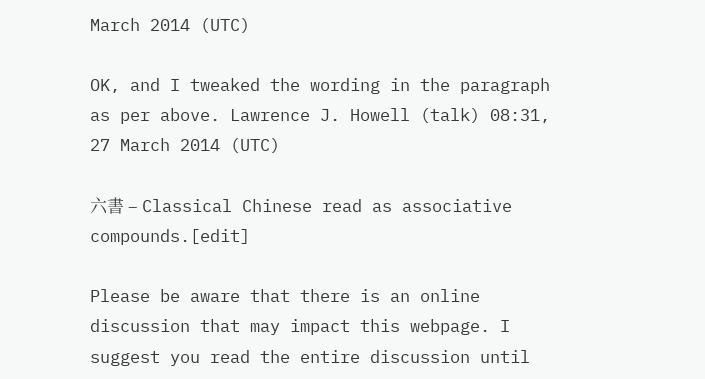March 2014 (UTC)

OK, and I tweaked the wording in the paragraph as per above. Lawrence J. Howell (talk) 08:31, 27 March 2014 (UTC)

六書 – Classical Chinese read as associative compounds.[edit]

Please be aware that there is an online discussion that may impact this webpage. I suggest you read the entire discussion until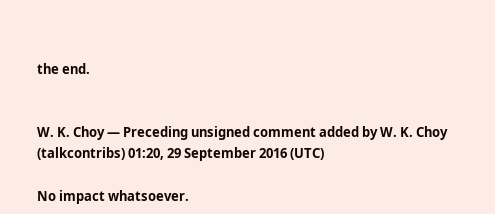the end.


W. K. Choy — Preceding unsigned comment added by W. K. Choy (talkcontribs) 01:20, 29 September 2016 (UTC)

No impact whatsoever.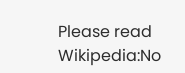Please read Wikipedia:No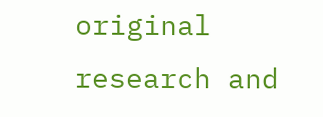original research and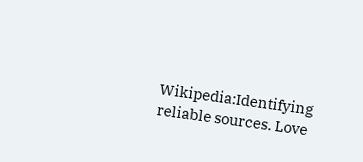Wikipedia:Identifying reliable sources. Love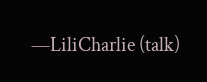—LiliCharlie (talk)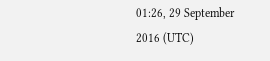01:26, 29 September 2016 (UTC)